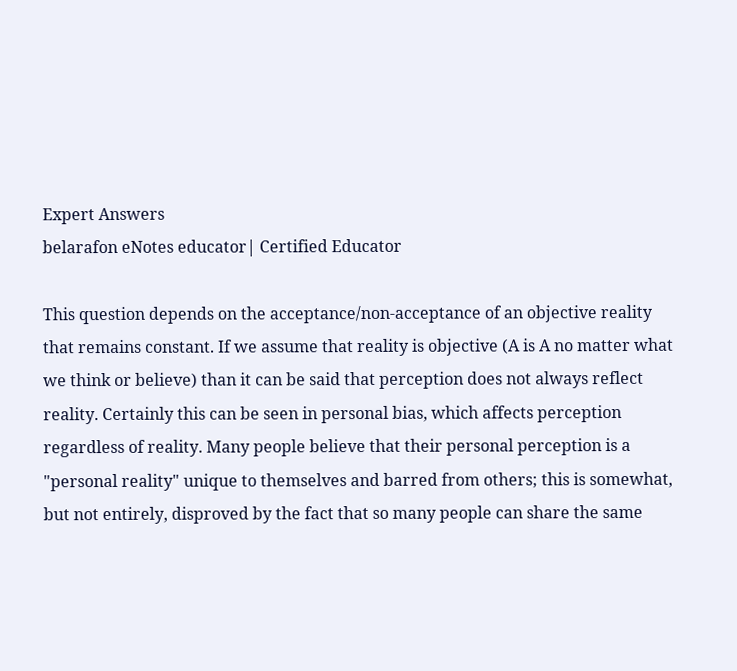Expert Answers
belarafon eNotes educator| Certified Educator

This question depends on the acceptance/non-acceptance of an objective reality that remains constant. If we assume that reality is objective (A is A no matter what we think or believe) than it can be said that perception does not always reflect reality. Certainly this can be seen in personal bias, which affects perception regardless of reality. Many people believe that their personal perception is a "personal reality" unique to themselves and barred from others; this is somewhat, but not entirely, disproved by the fact that so many people can share the same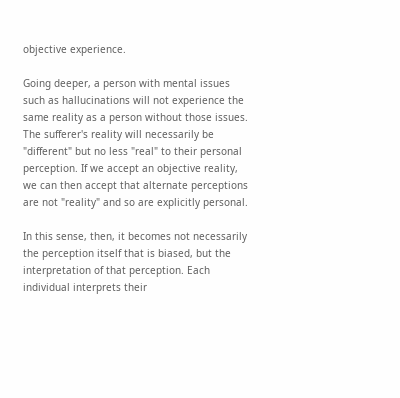objective experience.

Going deeper, a person with mental issues such as hallucinations will not experience the same reality as a person without those issues. The sufferer's reality will necessarily be "different" but no less "real" to their personal perception. If we accept an objective reality, we can then accept that alternate perceptions are not "reality" and so are explicitly personal.

In this sense, then, it becomes not necessarily the perception itself that is biased, but the interpretation of that perception. Each individual interprets their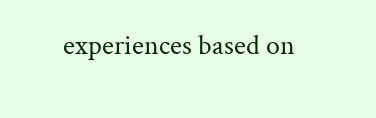experiences based on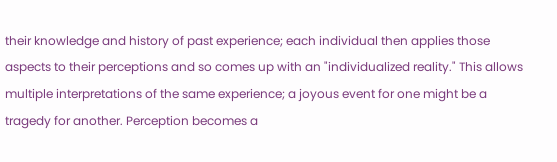their knowledge and history of past experience; each individual then applies those aspects to their perceptions and so comes up with an "individualized reality." This allows multiple interpretations of the same experience; a joyous event for one might be a tragedy for another. Perception becomes a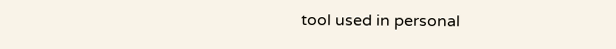tool used in personal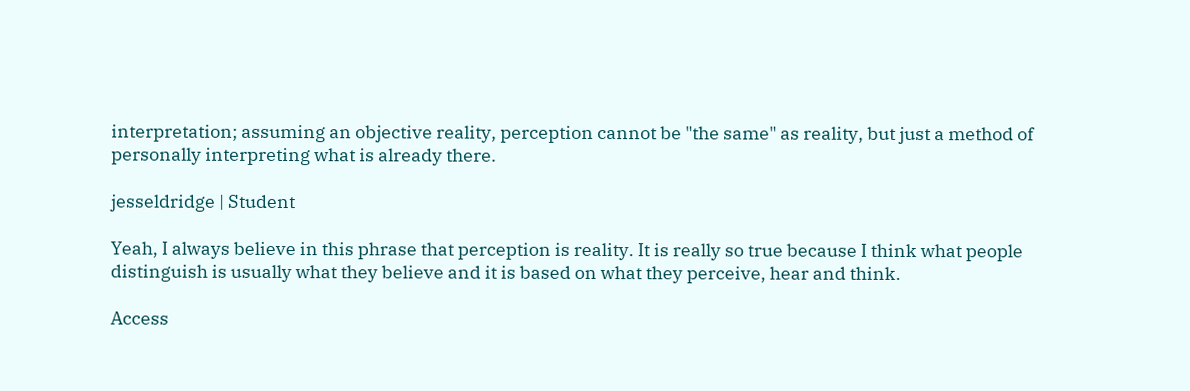interpretation; assuming an objective reality, perception cannot be "the same" as reality, but just a method of personally interpreting what is already there.

jesseldridge | Student

Yeah, I always believe in this phrase that perception is reality. It is really so true because I think what people distinguish is usually what they believe and it is based on what they perceive, hear and think.

Access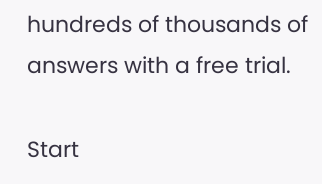hundreds of thousands of answers with a free trial.

Start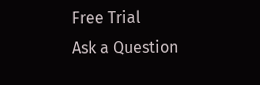Free Trial
Ask a Question